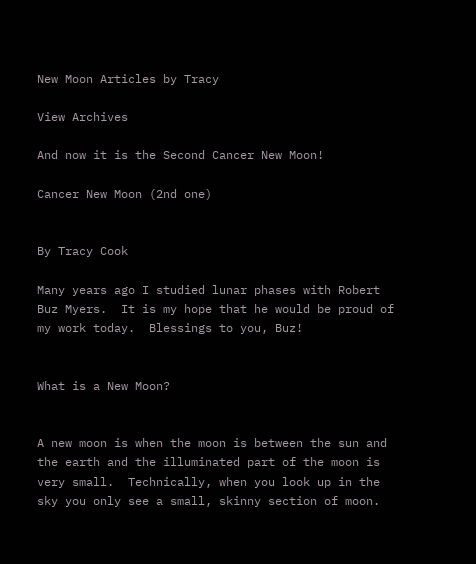New Moon Articles by Tracy

View Archives

And now it is the Second Cancer New Moon!

Cancer New Moon (2nd one)


By Tracy Cook

Many years ago I studied lunar phases with Robert Buz Myers.  It is my hope that he would be proud of my work today.  Blessings to you, Buz!


What is a New Moon?


A new moon is when the moon is between the sun and the earth and the illuminated part of the moon is very small.  Technically, when you look up in the sky you only see a small, skinny section of moon.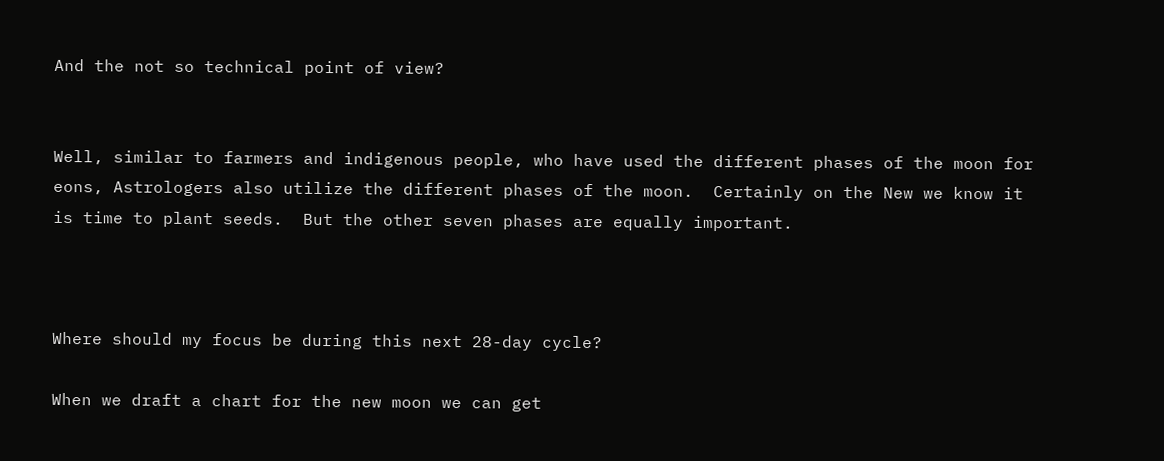And the not so technical point of view?


Well, similar to farmers and indigenous people, who have used the different phases of the moon for eons, Astrologers also utilize the different phases of the moon.  Certainly on the New we know it is time to plant seeds.  But the other seven phases are equally important.



Where should my focus be during this next 28-day cycle?

When we draft a chart for the new moon we can get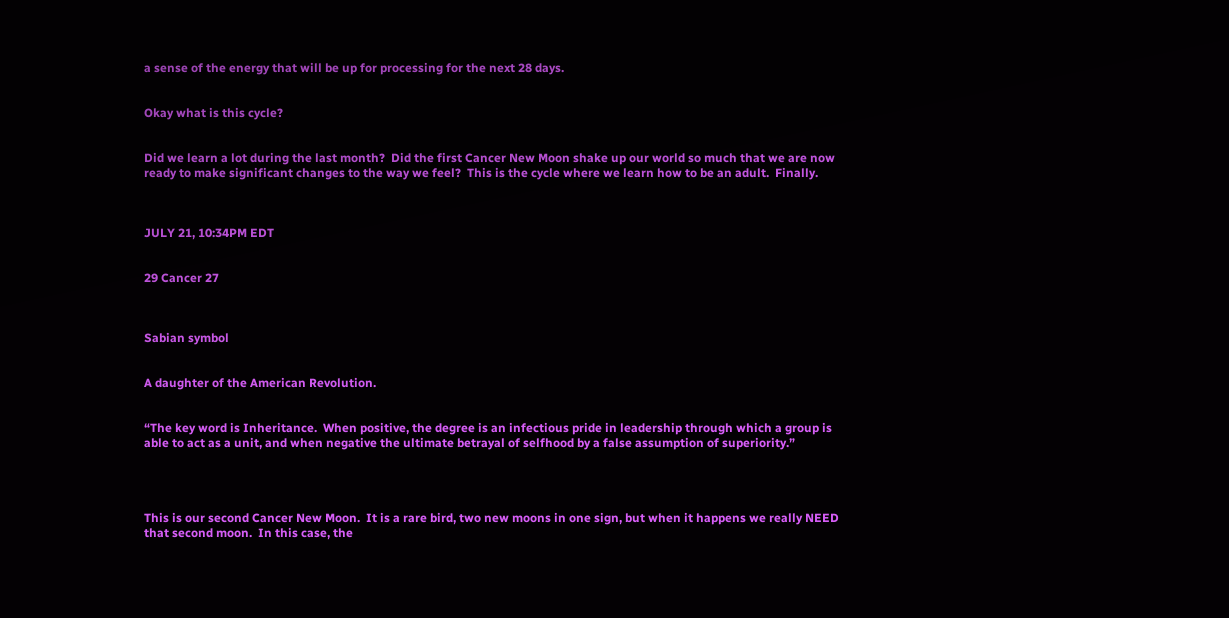a sense of the energy that will be up for processing for the next 28 days.


Okay what is this cycle?


Did we learn a lot during the last month?  Did the first Cancer New Moon shake up our world so much that we are now ready to make significant changes to the way we feel?  This is the cycle where we learn how to be an adult.  Finally.



JULY 21, 10:34PM EDT


29 Cancer 27



Sabian symbol


A daughter of the American Revolution.


“The key word is Inheritance.  When positive, the degree is an infectious pride in leadership through which a group is able to act as a unit, and when negative the ultimate betrayal of selfhood by a false assumption of superiority.”




This is our second Cancer New Moon.  It is a rare bird, two new moons in one sign, but when it happens we really NEED that second moon.  In this case, the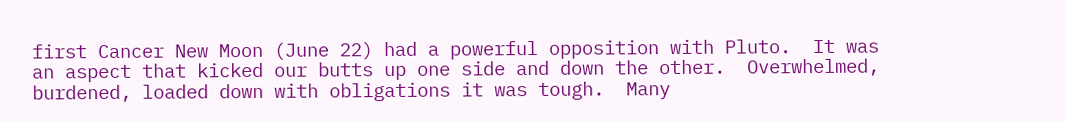first Cancer New Moon (June 22) had a powerful opposition with Pluto.  It was an aspect that kicked our butts up one side and down the other.  Overwhelmed, burdened, loaded down with obligations it was tough.  Many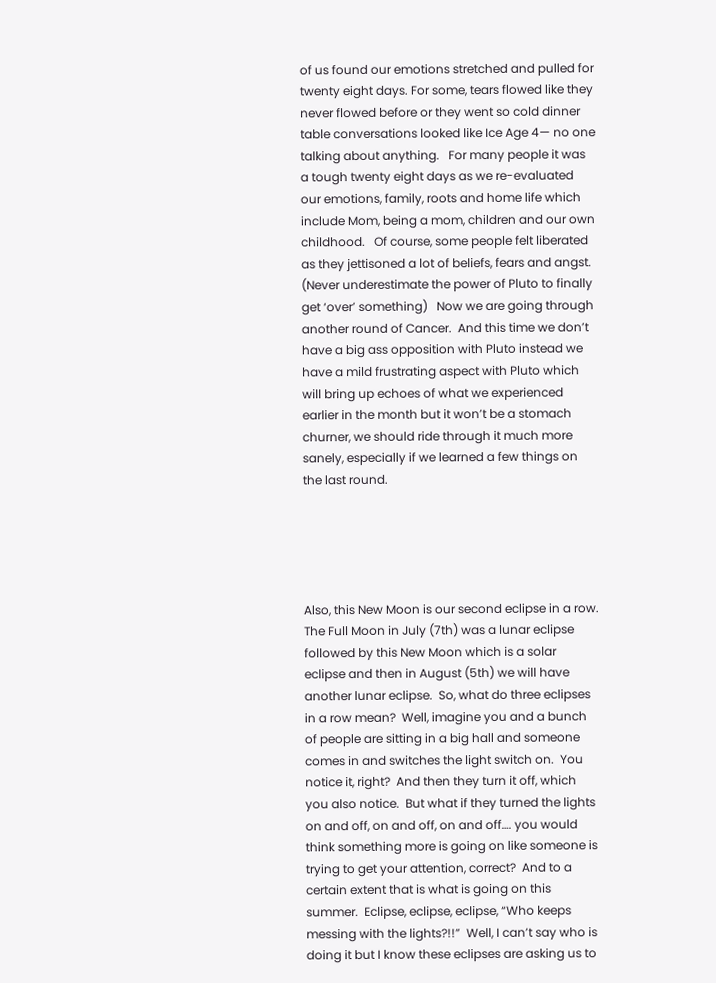of us found our emotions stretched and pulled for twenty eight days. For some, tears flowed like they never flowed before or they went so cold dinner table conversations looked like Ice Age 4— no one talking about anything.   For many people it was a tough twenty eight days as we re-evaluated our emotions, family, roots and home life which include Mom, being a mom, children and our own childhood.   Of course, some people felt liberated as they jettisoned a lot of beliefs, fears and angst.  (Never underestimate the power of Pluto to finally get ‘over’ something)   Now we are going through another round of Cancer.  And this time we don’t have a big ass opposition with Pluto instead we have a mild frustrating aspect with Pluto which will bring up echoes of what we experienced earlier in the month but it won’t be a stomach churner, we should ride through it much more sanely, especially if we learned a few things on the last round.





Also, this New Moon is our second eclipse in a row.  The Full Moon in July (7th) was a lunar eclipse followed by this New Moon which is a solar eclipse and then in August (5th) we will have another lunar eclipse.  So, what do three eclipses in a row mean?  Well, imagine you and a bunch of people are sitting in a big hall and someone comes in and switches the light switch on.  You notice it, right?  And then they turn it off, which you also notice.  But what if they turned the lights on and off, on and off, on and off…. you would think something more is going on like someone is trying to get your attention, correct?  And to a certain extent that is what is going on this summer.  Eclipse, eclipse, eclipse, “Who keeps messing with the lights?!!”  Well, I can’t say who is doing it but I know these eclipses are asking us to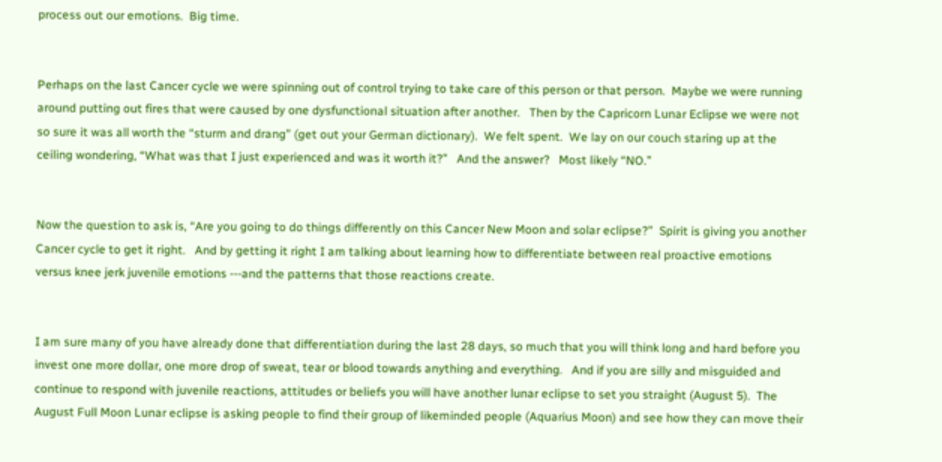process out our emotions.  Big time.


Perhaps on the last Cancer cycle we were spinning out of control trying to take care of this person or that person.  Maybe we were running around putting out fires that were caused by one dysfunctional situation after another.   Then by the Capricorn Lunar Eclipse we were not so sure it was all worth the “sturm and drang” (get out your German dictionary).  We felt spent.  We lay on our couch staring up at the ceiling wondering, “What was that I just experienced and was it worth it?”   And the answer?   Most likely “NO.”


Now the question to ask is, “Are you going to do things differently on this Cancer New Moon and solar eclipse?”  Spirit is giving you another Cancer cycle to get it right.   And by getting it right I am talking about learning how to differentiate between real proactive emotions versus knee jerk juvenile emotions ---and the patterns that those reactions create.


I am sure many of you have already done that differentiation during the last 28 days, so much that you will think long and hard before you invest one more dollar, one more drop of sweat, tear or blood towards anything and everything.   And if you are silly and misguided and continue to respond with juvenile reactions, attitudes or beliefs you will have another lunar eclipse to set you straight (August 5).  The August Full Moon Lunar eclipse is asking people to find their group of likeminded people (Aquarius Moon) and see how they can move their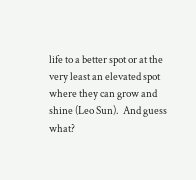life to a better spot or at the very least an elevated spot where they can grow and shine (Leo Sun).  And guess what?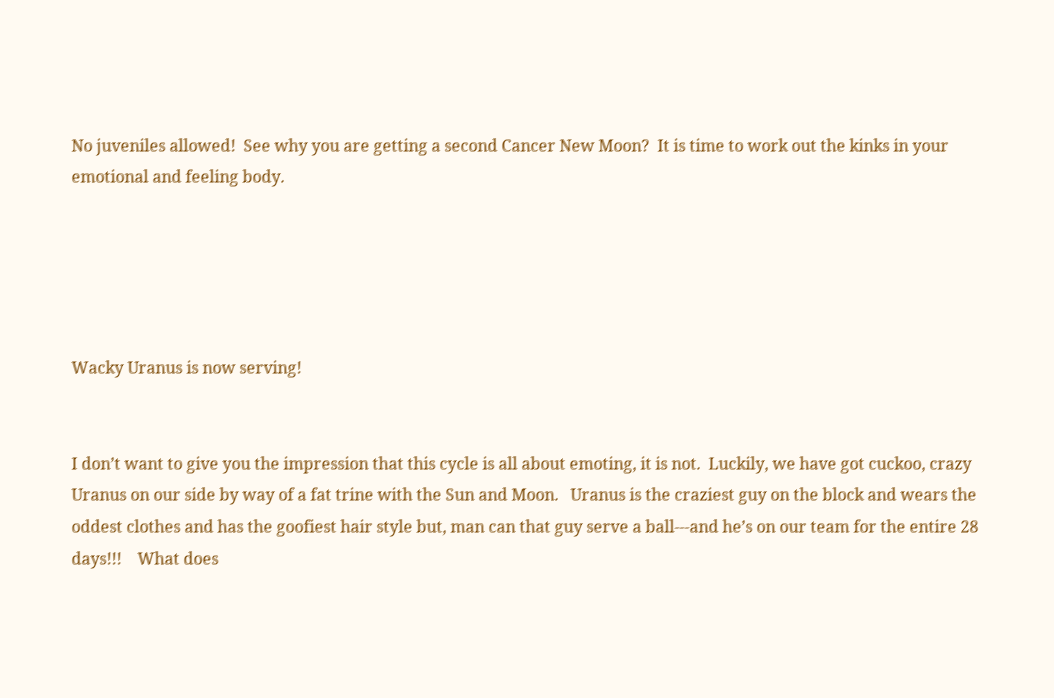No juveniles allowed!  See why you are getting a second Cancer New Moon?  It is time to work out the kinks in your emotional and feeling body.





Wacky Uranus is now serving!


I don’t want to give you the impression that this cycle is all about emoting, it is not.  Luckily, we have got cuckoo, crazy Uranus on our side by way of a fat trine with the Sun and Moon.   Uranus is the craziest guy on the block and wears the oddest clothes and has the goofiest hair style but, man can that guy serve a ball---and he’s on our team for the entire 28 days!!!    What does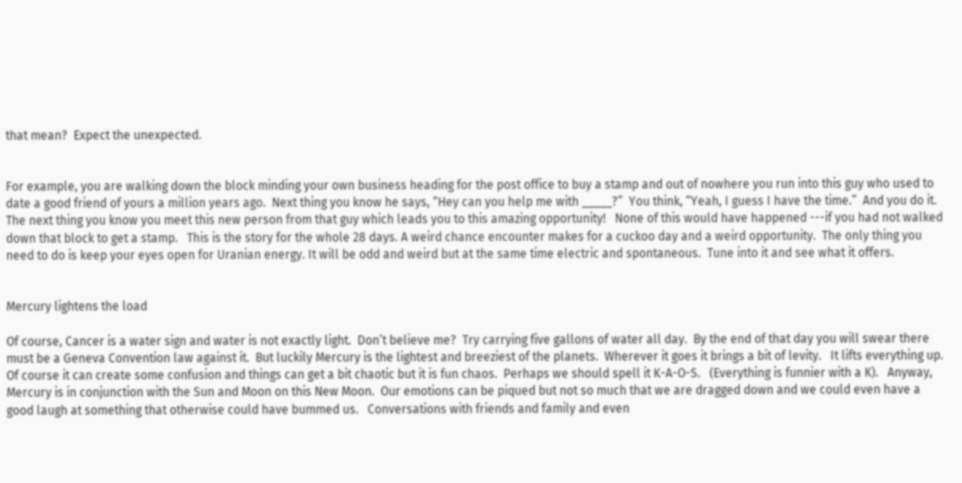that mean?  Expect the unexpected.


For example, you are walking down the block minding your own business heading for the post office to buy a stamp and out of nowhere you run into this guy who used to date a good friend of yours a million years ago.  Next thing you know he says, “Hey can you help me with _____?”  You think, “Yeah, I guess I have the time.”  And you do it. The next thing you know you meet this new person from that guy which leads you to this amazing opportunity!   None of this would have happened ---if you had not walked down that block to get a stamp.   This is the story for the whole 28 days. A weird chance encounter makes for a cuckoo day and a weird opportunity.  The only thing you need to do is keep your eyes open for Uranian energy. It will be odd and weird but at the same time electric and spontaneous.  Tune into it and see what it offers.


Mercury lightens the load

Of course, Cancer is a water sign and water is not exactly light.  Don’t believe me?  Try carrying five gallons of water all day.  By the end of that day you will swear there must be a Geneva Convention law against it.  But luckily Mercury is the lightest and breeziest of the planets.  Wherever it goes it brings a bit of levity.   It lifts everything up.  Of course it can create some confusion and things can get a bit chaotic but it is fun chaos.  Perhaps we should spell it K-A-O-S.   (Everything is funnier with a K).   Anyway, Mercury is in conjunction with the Sun and Moon on this New Moon.  Our emotions can be piqued but not so much that we are dragged down and we could even have a good laugh at something that otherwise could have bummed us.   Conversations with friends and family and even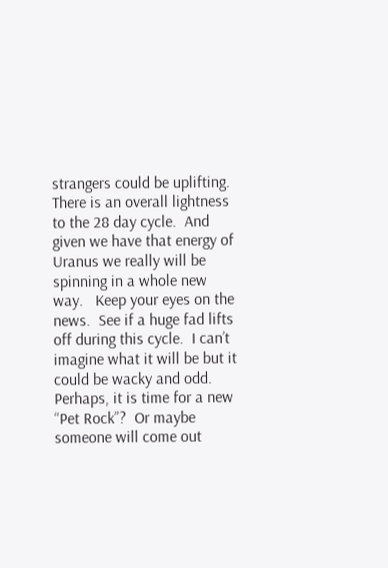strangers could be uplifting.  There is an overall lightness to the 28 day cycle.  And given we have that energy of Uranus we really will be spinning in a whole new way.   Keep your eyes on the news.  See if a huge fad lifts off during this cycle.  I can’t imagine what it will be but it could be wacky and odd.   Perhaps, it is time for a new “Pet Rock”?  Or maybe someone will come out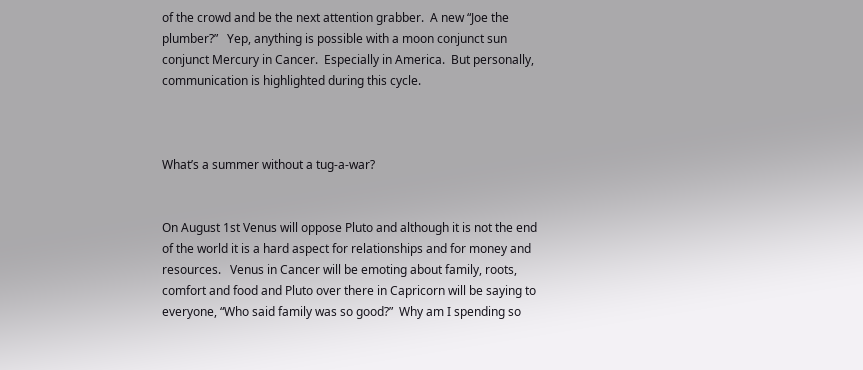of the crowd and be the next attention grabber.  A new “Joe the plumber?”   Yep, anything is possible with a moon conjunct sun conjunct Mercury in Cancer.  Especially in America.  But personally, communication is highlighted during this cycle.



What’s a summer without a tug-a-war?


On August 1st Venus will oppose Pluto and although it is not the end of the world it is a hard aspect for relationships and for money and resources.   Venus in Cancer will be emoting about family, roots, comfort and food and Pluto over there in Capricorn will be saying to everyone, “Who said family was so good?”  Why am I spending so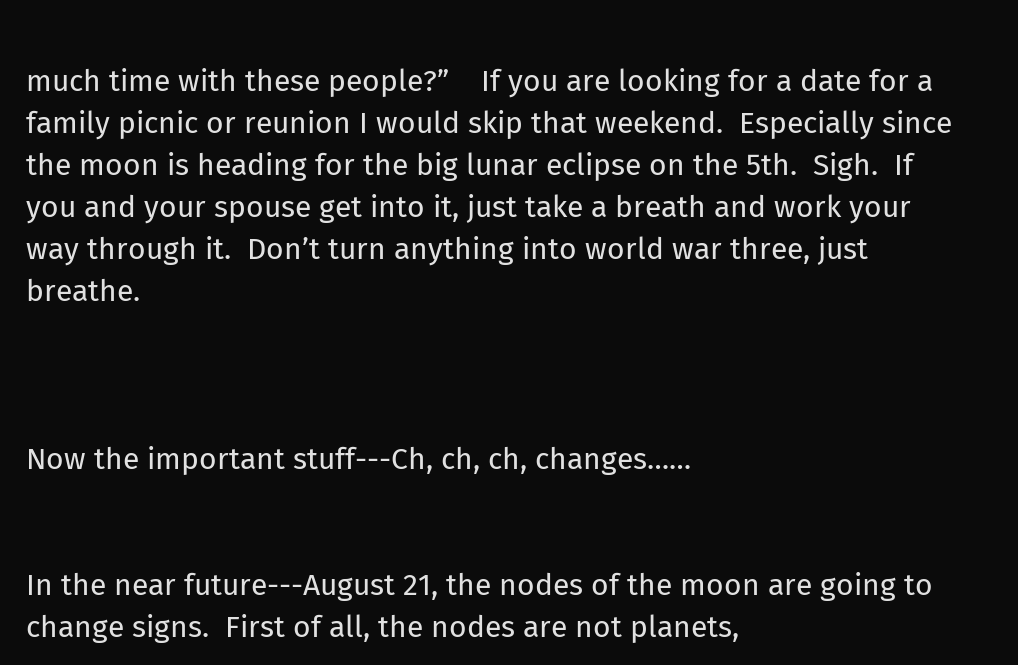much time with these people?”    If you are looking for a date for a family picnic or reunion I would skip that weekend.  Especially since the moon is heading for the big lunar eclipse on the 5th.  Sigh.  If you and your spouse get into it, just take a breath and work your way through it.  Don’t turn anything into world war three, just breathe.



Now the important stuff---Ch, ch, ch, changes……


In the near future---August 21, the nodes of the moon are going to change signs.  First of all, the nodes are not planets,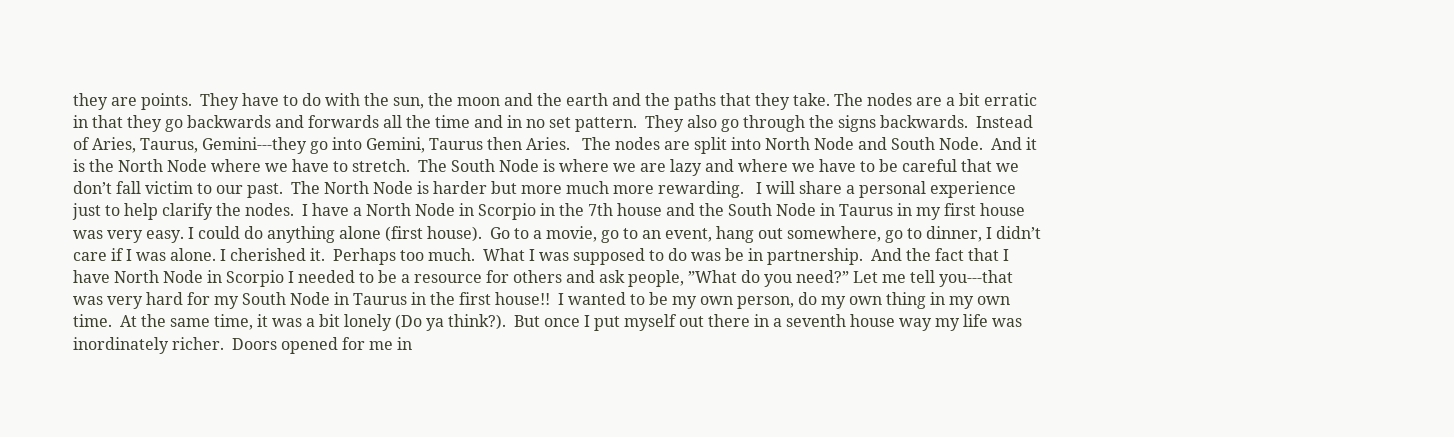they are points.  They have to do with the sun, the moon and the earth and the paths that they take. The nodes are a bit erratic in that they go backwards and forwards all the time and in no set pattern.  They also go through the signs backwards.  Instead of Aries, Taurus, Gemini---they go into Gemini, Taurus then Aries.   The nodes are split into North Node and South Node.  And it is the North Node where we have to stretch.  The South Node is where we are lazy and where we have to be careful that we don’t fall victim to our past.  The North Node is harder but more much more rewarding.   I will share a personal experience just to help clarify the nodes.  I have a North Node in Scorpio in the 7th house and the South Node in Taurus in my first house was very easy. I could do anything alone (first house).  Go to a movie, go to an event, hang out somewhere, go to dinner, I didn’t care if I was alone. I cherished it.  Perhaps too much.  What I was supposed to do was be in partnership.  And the fact that I have North Node in Scorpio I needed to be a resource for others and ask people, ”What do you need?” Let me tell you---that was very hard for my South Node in Taurus in the first house!!  I wanted to be my own person, do my own thing in my own time.  At the same time, it was a bit lonely (Do ya think?).  But once I put myself out there in a seventh house way my life was inordinately richer.  Doors opened for me in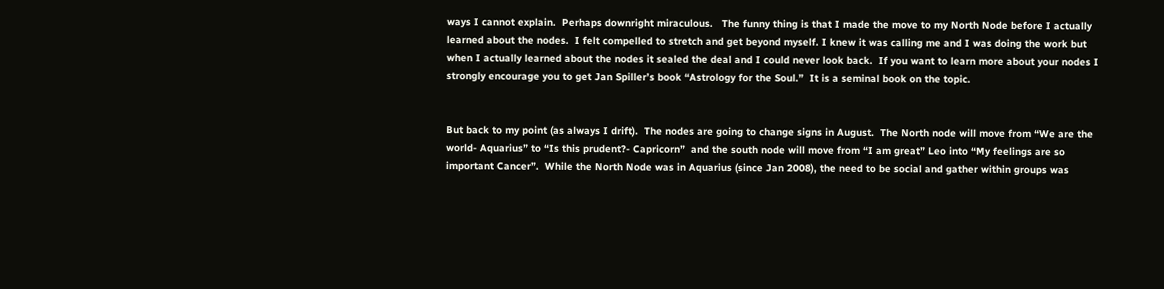ways I cannot explain.  Perhaps downright miraculous.   The funny thing is that I made the move to my North Node before I actually learned about the nodes.  I felt compelled to stretch and get beyond myself. I knew it was calling me and I was doing the work but when I actually learned about the nodes it sealed the deal and I could never look back.  If you want to learn more about your nodes I strongly encourage you to get Jan Spiller’s book “Astrology for the Soul.”  It is a seminal book on the topic.


But back to my point (as always I drift).  The nodes are going to change signs in August.  The North node will move from “We are the world- Aquarius” to “Is this prudent?- Capricorn”  and the south node will move from “I am great” Leo into “My feelings are so important Cancer”.  While the North Node was in Aquarius (since Jan 2008), the need to be social and gather within groups was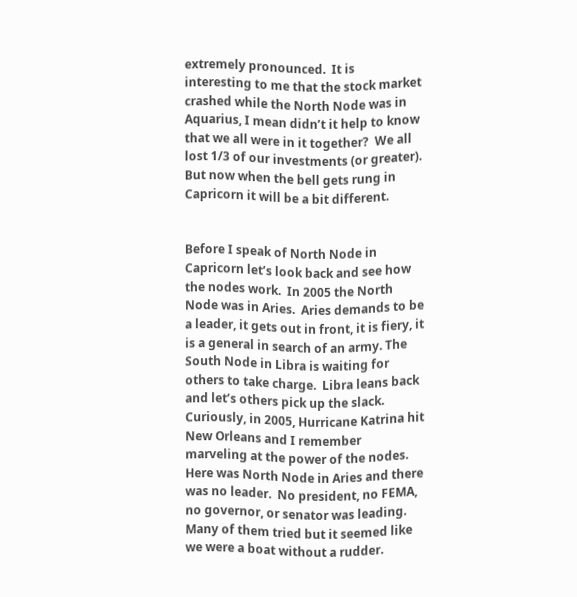extremely pronounced.  It is interesting to me that the stock market crashed while the North Node was in Aquarius, I mean didn’t it help to know that we all were in it together?  We all lost 1/3 of our investments (or greater).  But now when the bell gets rung in Capricorn it will be a bit different.


Before I speak of North Node in Capricorn let’s look back and see how the nodes work.  In 2005 the North Node was in Aries.  Aries demands to be a leader, it gets out in front, it is fiery, it is a general in search of an army. The South Node in Libra is waiting for others to take charge.  Libra leans back and let’s others pick up the slack.   Curiously, in 2005, Hurricane Katrina hit New Orleans and I remember marveling at the power of the nodes. Here was North Node in Aries and there was no leader.  No president, no FEMA, no governor, or senator was leading.   Many of them tried but it seemed like we were a boat without a rudder.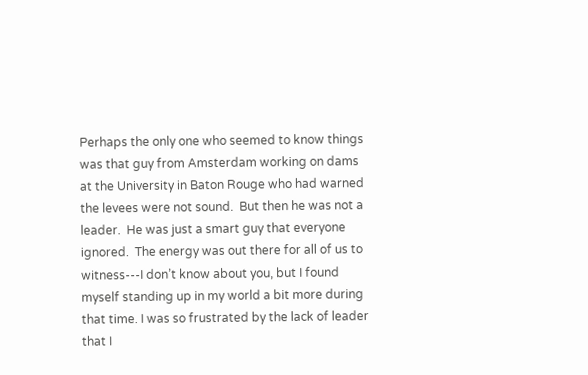Perhaps the only one who seemed to know things was that guy from Amsterdam working on dams at the University in Baton Rouge who had warned the levees were not sound.  But then he was not a leader.  He was just a smart guy that everyone ignored.  The energy was out there for all of us to witness---I don’t know about you, but I found myself standing up in my world a bit more during that time. I was so frustrated by the lack of leader that I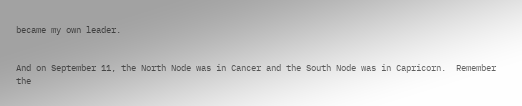became my own leader.


And on September 11, the North Node was in Cancer and the South Node was in Capricorn.  Remember the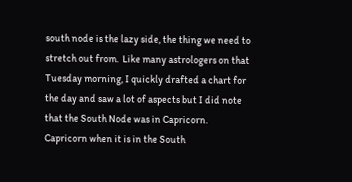south node is the lazy side, the thing we need to stretch out from.  Like many astrologers on that Tuesday morning, I quickly drafted a chart for the day and saw a lot of aspects but I did note that the South Node was in Capricorn.   Capricorn when it is in the South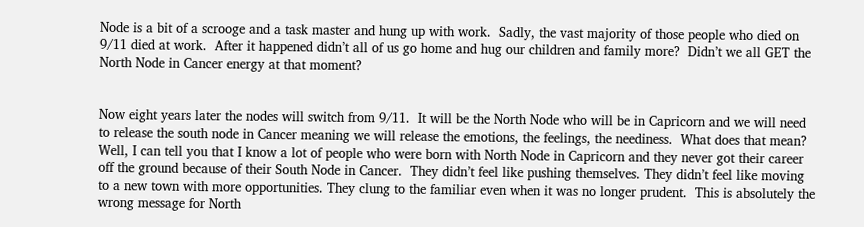Node is a bit of a scrooge and a task master and hung up with work.  Sadly, the vast majority of those people who died on 9/11 died at work.  After it happened didn’t all of us go home and hug our children and family more?  Didn’t we all GET the North Node in Cancer energy at that moment?


Now eight years later the nodes will switch from 9/11.  It will be the North Node who will be in Capricorn and we will need to release the south node in Cancer meaning we will release the emotions, the feelings, the neediness.  What does that mean?  Well, I can tell you that I know a lot of people who were born with North Node in Capricorn and they never got their career off the ground because of their South Node in Cancer.  They didn’t feel like pushing themselves. They didn’t feel like moving to a new town with more opportunities. They clung to the familiar even when it was no longer prudent.  This is absolutely the wrong message for North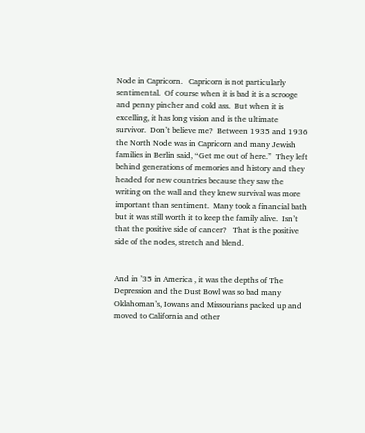Node in Capricorn.   Capricorn is not particularly sentimental.  Of course when it is bad it is a scrooge and penny pincher and cold ass.  But when it is excelling, it has long vision and is the ultimate survivor.  Don’t believe me?  Between 1935 and 1936 the North Node was in Capricorn and many Jewish families in Berlin said, “Get me out of here.”  They left behind generations of memories and history and they headed for new countries because they saw the writing on the wall and they knew survival was more important than sentiment.  Many took a financial bath but it was still worth it to keep the family alive.  Isn’t that the positive side of cancer?   That is the positive side of the nodes, stretch and blend.


And in ’35 in America , it was the depths of The Depression and the Dust Bowl was so bad many Oklahoman’s, Iowans and Missourians packed up and moved to California and other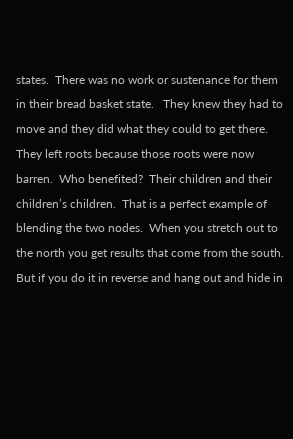states.  There was no work or sustenance for them in their bread basket state.   They knew they had to move and they did what they could to get there. They left roots because those roots were now barren.  Who benefited?  Their children and their children’s children.  That is a perfect example of blending the two nodes.  When you stretch out to the north you get results that come from the south. But if you do it in reverse and hang out and hide in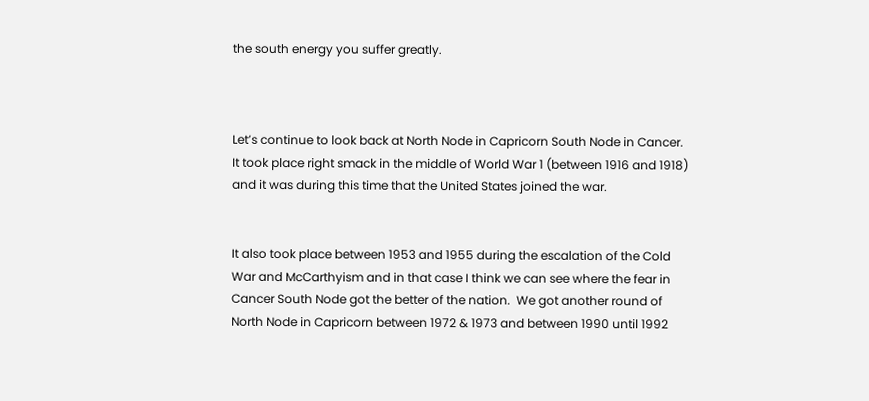the south energy you suffer greatly.



Let’s continue to look back at North Node in Capricorn South Node in Cancer.  It took place right smack in the middle of World War 1 (between 1916 and 1918) and it was during this time that the United States joined the war.


It also took place between 1953 and 1955 during the escalation of the Cold War and McCarthyism and in that case I think we can see where the fear in Cancer South Node got the better of the nation.  We got another round of North Node in Capricorn between 1972 & 1973 and between 1990 until 1992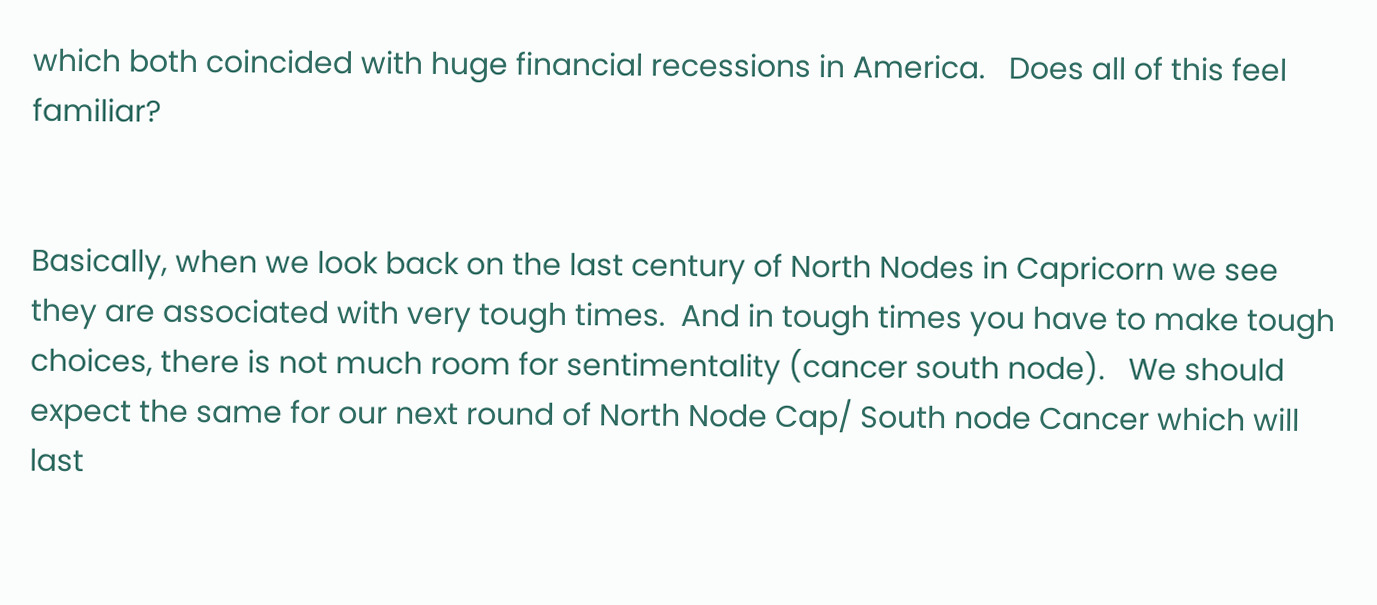which both coincided with huge financial recessions in America.   Does all of this feel familiar?


Basically, when we look back on the last century of North Nodes in Capricorn we see they are associated with very tough times.  And in tough times you have to make tough choices, there is not much room for sentimentality (cancer south node).   We should expect the same for our next round of North Node Cap/ South node Cancer which will last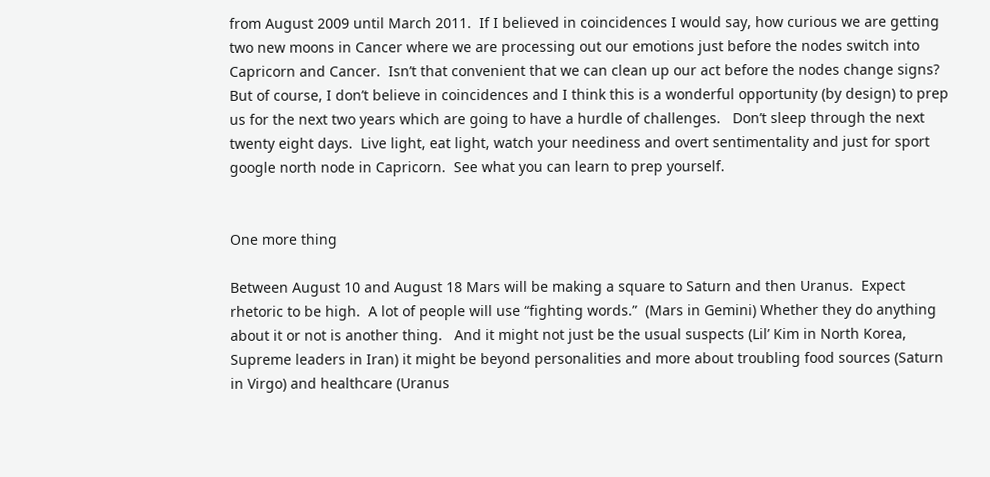from August 2009 until March 2011.  If I believed in coincidences I would say, how curious we are getting two new moons in Cancer where we are processing out our emotions just before the nodes switch into Capricorn and Cancer.  Isn’t that convenient that we can clean up our act before the nodes change signs?  But of course, I don’t believe in coincidences and I think this is a wonderful opportunity (by design) to prep us for the next two years which are going to have a hurdle of challenges.   Don’t sleep through the next twenty eight days.  Live light, eat light, watch your neediness and overt sentimentality and just for sport google north node in Capricorn.  See what you can learn to prep yourself.


One more thing

Between August 10 and August 18 Mars will be making a square to Saturn and then Uranus.  Expect rhetoric to be high.  A lot of people will use “fighting words.”  (Mars in Gemini) Whether they do anything about it or not is another thing.   And it might not just be the usual suspects (Lil’ Kim in North Korea, Supreme leaders in Iran) it might be beyond personalities and more about troubling food sources (Saturn in Virgo) and healthcare (Uranus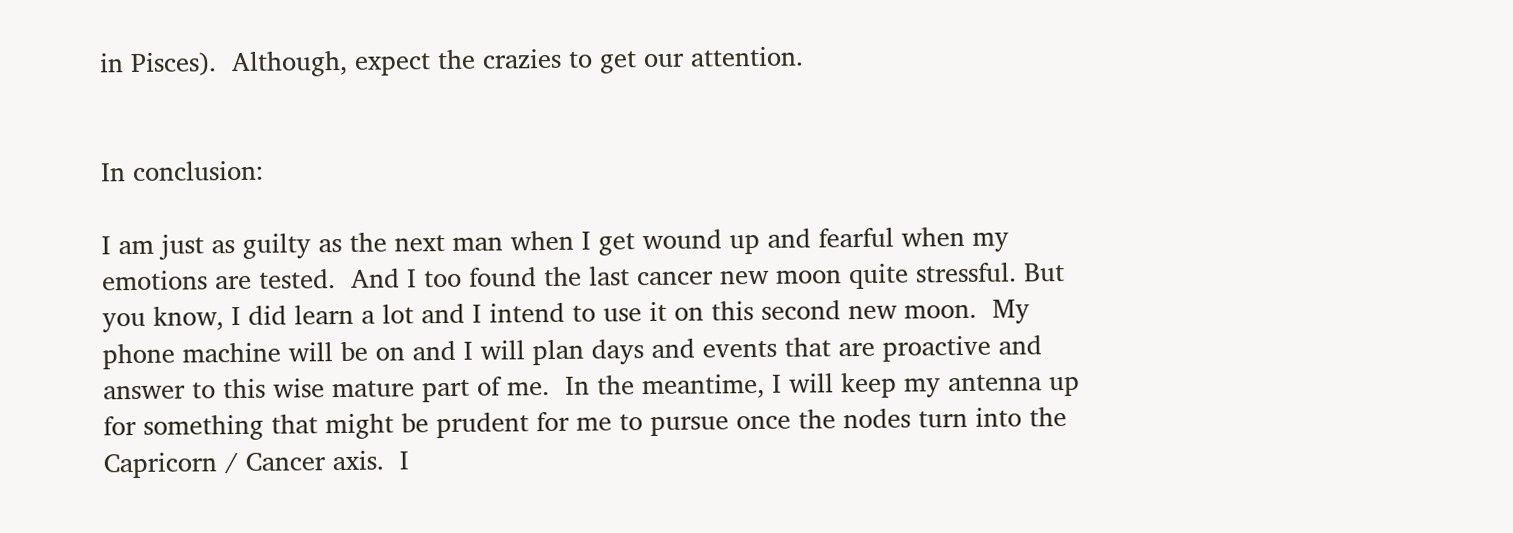in Pisces).  Although, expect the crazies to get our attention.


In conclusion:

I am just as guilty as the next man when I get wound up and fearful when my emotions are tested.  And I too found the last cancer new moon quite stressful. But you know, I did learn a lot and I intend to use it on this second new moon.  My phone machine will be on and I will plan days and events that are proactive and answer to this wise mature part of me.  In the meantime, I will keep my antenna up for something that might be prudent for me to pursue once the nodes turn into the Capricorn / Cancer axis.  I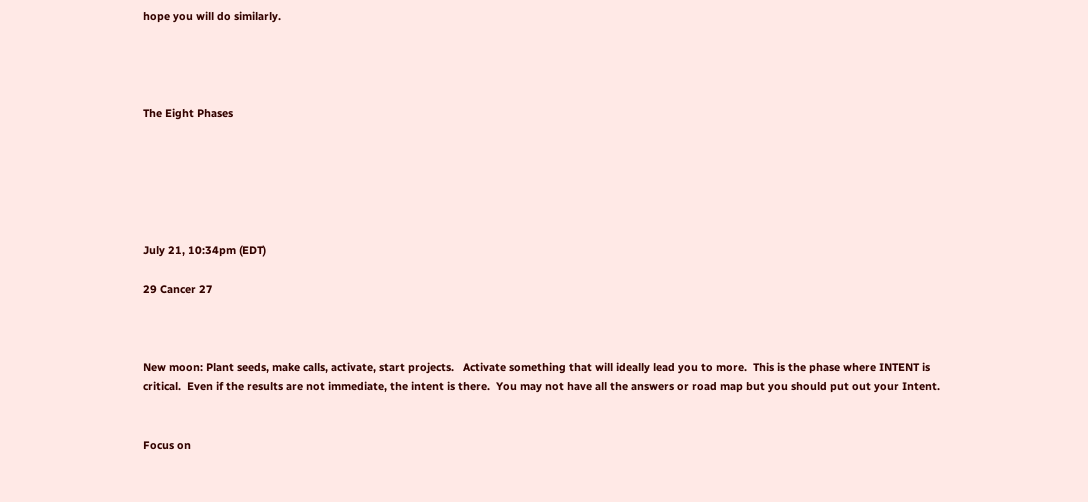hope you will do similarly.




The Eight Phases






July 21, 10:34pm (EDT)

29 Cancer 27



New moon: Plant seeds, make calls, activate, start projects.   Activate something that will ideally lead you to more.  This is the phase where INTENT is critical.  Even if the results are not immediate, the intent is there.  You may not have all the answers or road map but you should put out your Intent.


Focus on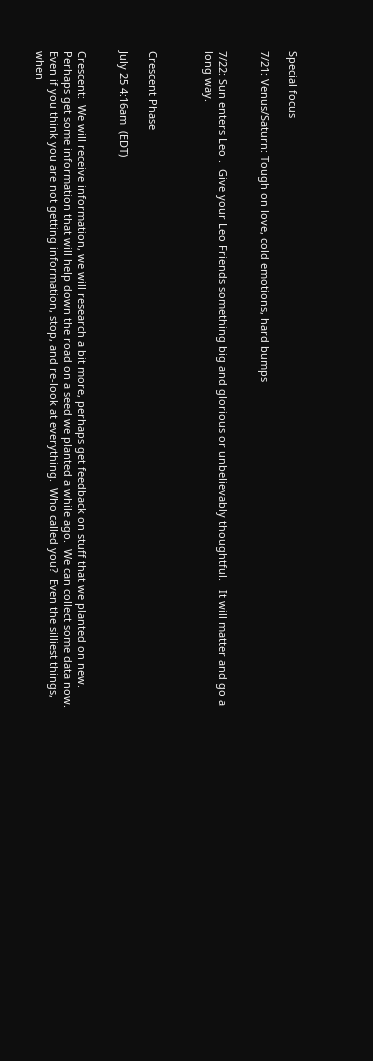Special focus

7/21: Venus/Saturn: Tough on love, cold emotions, hard bumps


7/22: Sun enters Leo .  Give your Leo Friends something big and glorious or unbelievably thoughtful.   It will matter and go a long way.



Crescent Phase

July 25 4:16am  (EDT)


Crescent:  We will receive information, we will research a bit more, perhaps get feedback on stuff that we planted on new.  Perhaps get some information that will help down the road on a seed we planted a while ago.  We can collect some data now.  Even if you think you are not getting information, stop, and re-look at everything.  Who called you?  Even the silliest things, when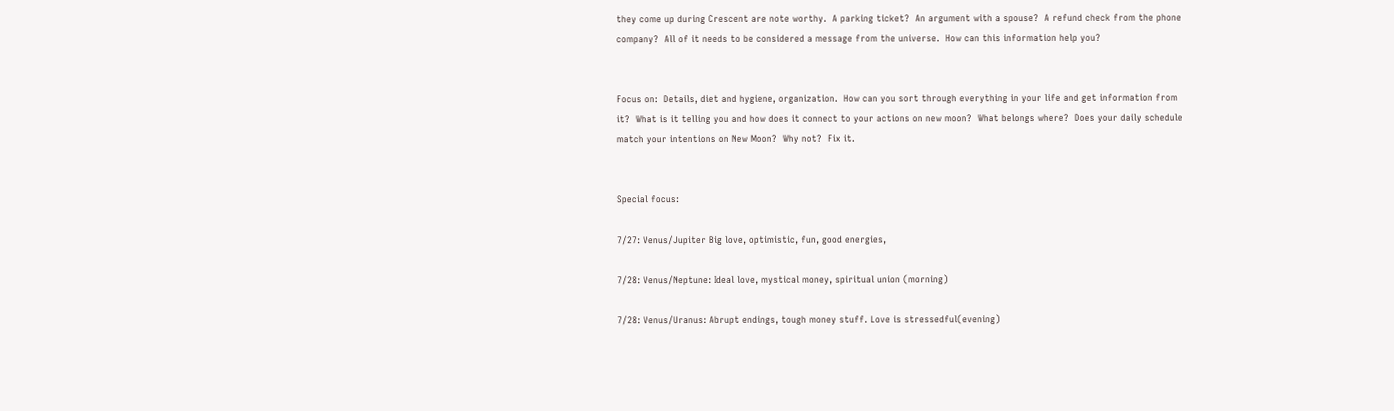they come up during Crescent are note worthy.  A parking ticket?  An argument with a spouse?  A refund check from the phone company?  All of it needs to be considered a message from the universe.  How can this information help you?


Focus on:  Details, diet and hygiene, organization.  How can you sort through everything in your life and get information from it?  What is it telling you and how does it connect to your actions on new moon?  What belongs where?  Does your daily schedule match your intentions on New Moon?  Why not?  Fix it.


Special focus:

7/27: Venus/Jupiter Big love, optimistic, fun, good energies,

7/28: Venus/Neptune: Ideal love, mystical money, spiritual union (morning)

7/28: Venus/Uranus: Abrupt endings, tough money stuff. Love is stressedful(evening)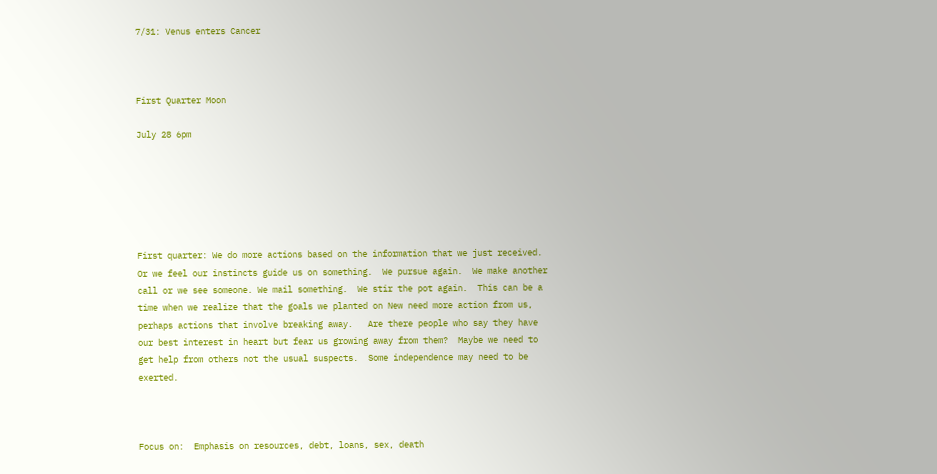7/31: Venus enters Cancer



First Quarter Moon

July 28 6pm






First quarter: We do more actions based on the information that we just received.  Or we feel our instincts guide us on something.  We pursue again.  We make another call or we see someone. We mail something.  We stir the pot again.  This can be a time when we realize that the goals we planted on New need more action from us, perhaps actions that involve breaking away.   Are there people who say they have our best interest in heart but fear us growing away from them?  Maybe we need to get help from others not the usual suspects.  Some independence may need to be exerted.



Focus on:  Emphasis on resources, debt, loans, sex, death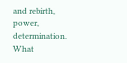and rebirth, power, determination.  What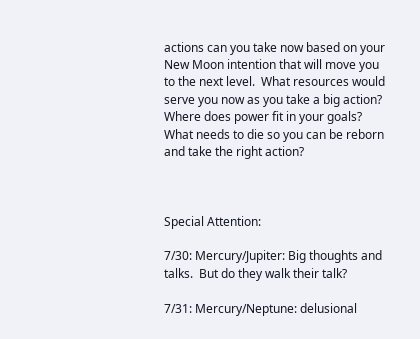actions can you take now based on your New Moon intention that will move you to the next level.  What resources would serve you now as you take a big action?  Where does power fit in your goals?   What needs to die so you can be reborn and take the right action?



Special Attention:

7/30: Mercury/Jupiter: Big thoughts and talks.  But do they walk their talk?

7/31: Mercury/Neptune: delusional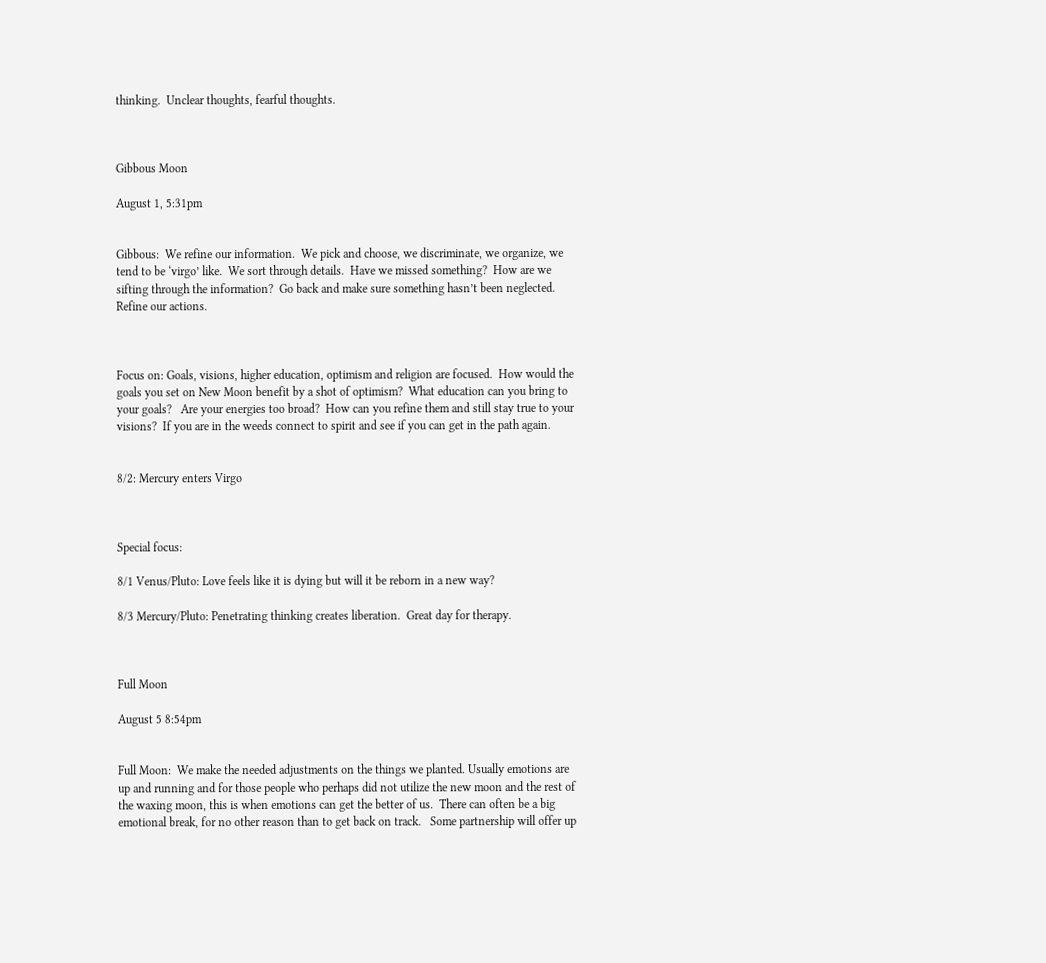thinking.  Unclear thoughts, fearful thoughts.



Gibbous Moon

August 1, 5:31pm


Gibbous:  We refine our information.  We pick and choose, we discriminate, we organize, we tend to be ‘virgo’ like.  We sort through details.  Have we missed something?  How are we sifting through the information?  Go back and make sure something hasn’t been neglected.  Refine our actions.



Focus on: Goals, visions, higher education, optimism and religion are focused.  How would the goals you set on New Moon benefit by a shot of optimism?  What education can you bring to your goals?   Are your energies too broad?  How can you refine them and still stay true to your visions?  If you are in the weeds connect to spirit and see if you can get in the path again.


8/2: Mercury enters Virgo



Special focus:

8/1 Venus/Pluto: Love feels like it is dying but will it be reborn in a new way?

8/3 Mercury/Pluto: Penetrating thinking creates liberation.  Great day for therapy.



Full Moon

August 5 8:54pm


Full Moon:  We make the needed adjustments on the things we planted. Usually emotions are up and running and for those people who perhaps did not utilize the new moon and the rest of the waxing moon, this is when emotions can get the better of us.  There can often be a big emotional break, for no other reason than to get back on track.   Some partnership will offer up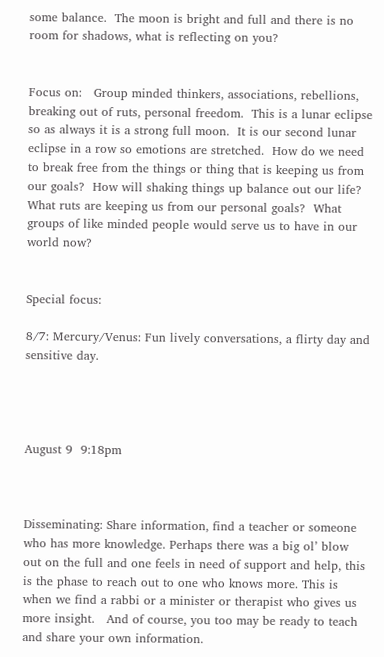some balance.  The moon is bright and full and there is no room for shadows, what is reflecting on you?


Focus on:   Group minded thinkers, associations, rebellions, breaking out of ruts, personal freedom.  This is a lunar eclipse so as always it is a strong full moon.  It is our second lunar eclipse in a row so emotions are stretched.  How do we need to break free from the things or thing that is keeping us from our goals?  How will shaking things up balance out our life?  What ruts are keeping us from our personal goals?  What groups of like minded people would serve us to have in our world now?


Special focus:

8/7: Mercury/Venus: Fun lively conversations, a flirty day and sensitive day.




August 9  9:18pm



Disseminating: Share information, find a teacher or someone who has more knowledge. Perhaps there was a big ol’ blow out on the full and one feels in need of support and help, this is the phase to reach out to one who knows more. This is when we find a rabbi or a minister or therapist who gives us more insight.   And of course, you too may be ready to teach and share your own information.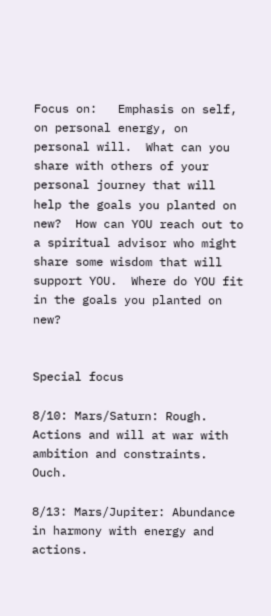Focus on:   Emphasis on self, on personal energy, on personal will.  What can you share with others of your personal journey that will help the goals you planted on new?  How can YOU reach out to a spiritual advisor who might share some wisdom that will support YOU.  Where do YOU fit in the goals you planted on new?


Special focus

8/10: Mars/Saturn: Rough.  Actions and will at war with ambition and constraints. Ouch.

8/13: Mars/Jupiter: Abundance in harmony with energy and actions.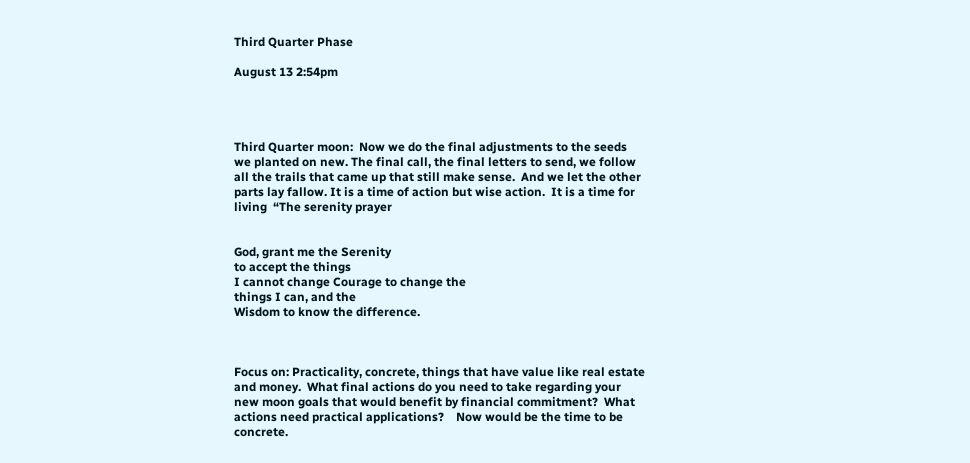Third Quarter Phase

August 13 2:54pm




Third Quarter moon:  Now we do the final adjustments to the seeds we planted on new. The final call, the final letters to send, we follow all the trails that came up that still make sense.  And we let the other parts lay fallow. It is a time of action but wise action.  It is a time for living  “The serenity prayer


God, grant me the Serenity
to accept the things
I cannot change Courage to change the
things I can, and the
Wisdom to know the difference.



Focus on: Practicality, concrete, things that have value like real estate and money.  What final actions do you need to take regarding your new moon goals that would benefit by financial commitment?  What actions need practical applications?    Now would be the time to be concrete.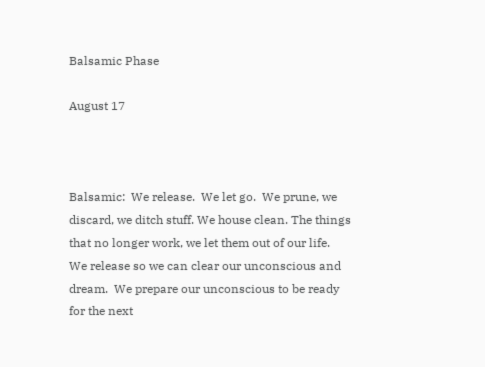Balsamic Phase

August 17



Balsamic:  We release.  We let go.  We prune, we discard, we ditch stuff. We house clean. The things that no longer work, we let them out of our life.  We release so we can clear our unconscious and dream.  We prepare our unconscious to be ready for the next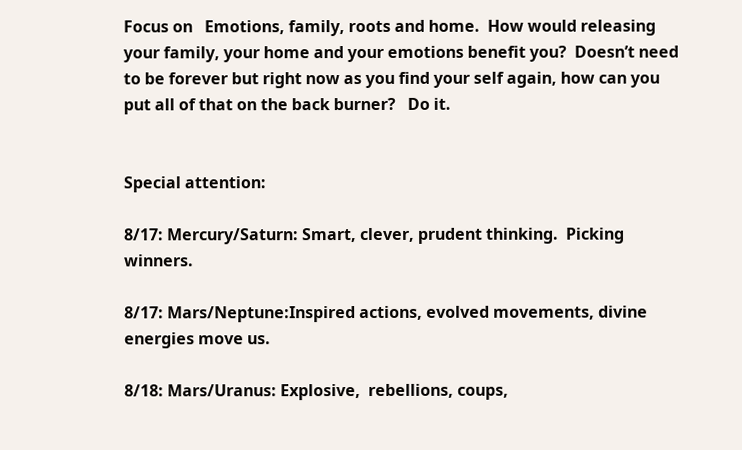Focus on   Emotions, family, roots and home.  How would releasing your family, your home and your emotions benefit you?  Doesn’t need to be forever but right now as you find your self again, how can you put all of that on the back burner?   Do it.


Special attention:

8/17: Mercury/Saturn: Smart, clever, prudent thinking.  Picking winners.

8/17: Mars/Neptune:Inspired actions, evolved movements, divine energies move us.

8/18: Mars/Uranus: Explosive,  rebellions, coups,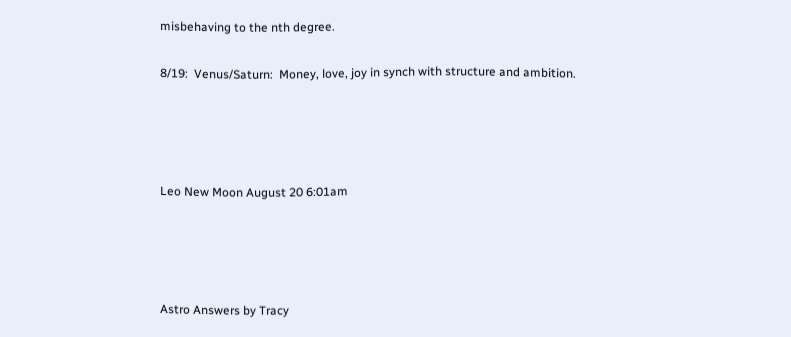misbehaving to the nth degree.

8/19:  Venus/Saturn:  Money, love, joy in synch with structure and ambition.




Leo New Moon August 20 6:01am




Astro Answers by Tracy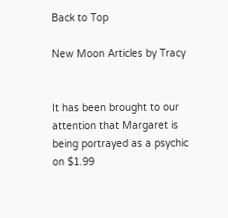Back to Top

New Moon Articles by Tracy


It has been brought to our attention that Margaret is being portrayed as a psychic on $1.99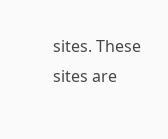sites. These sites are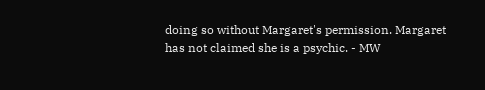doing so without Margaret's permission. Margaret has not claimed she is a psychic. - MW